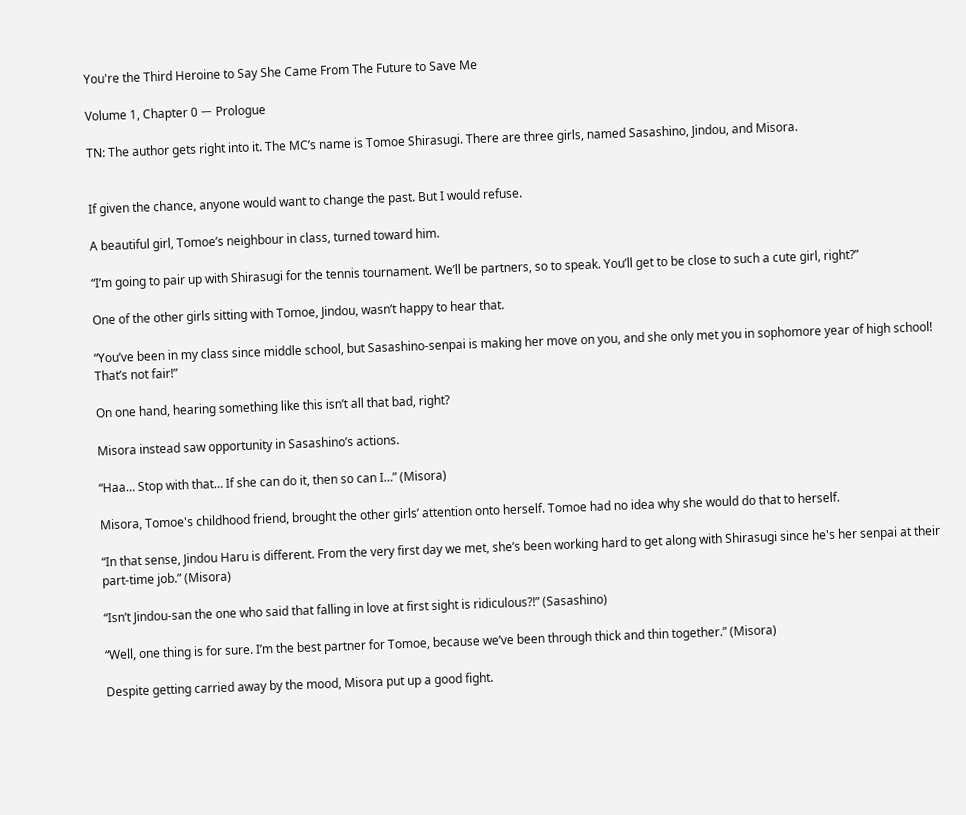You're the Third Heroine to Say She Came From The Future to Save Me

Volume 1, Chapter 0 ー Prologue

TN: The author gets right into it. The MC’s name is Tomoe Shirasugi. There are three girls, named Sasashino, Jindou, and Misora.


If given the chance, anyone would want to change the past. But I would refuse.

A beautiful girl, Tomoe’s neighbour in class, turned toward him.

“I’m going to pair up with Shirasugi for the tennis tournament. We’ll be partners, so to speak. You’ll get to be close to such a cute girl, right?”

One of the other girls sitting with Tomoe, Jindou, wasn’t happy to hear that.

“You’ve been in my class since middle school, but Sasashino-senpai is making her move on you, and she only met you in sophomore year of high school! That’s not fair!”

On one hand, hearing something like this isn’t all that bad, right?

Misora instead saw opportunity in Sasashino’s actions.

“Haa… Stop with that… If she can do it, then so can I…” (Misora)

Misora, Tomoe's childhood friend, brought the other girls’ attention onto herself. Tomoe had no idea why she would do that to herself.

“In that sense, Jindou Haru is different. From the very first day we met, she’s been working hard to get along with Shirasugi since he's her senpai at their part-time job.” (Misora)

“Isn’t Jindou-san the one who said that falling in love at first sight is ridiculous?!” (Sasashino)

“Well, one thing is for sure. I’m the best partner for Tomoe, because we’ve been through thick and thin together.” (Misora)

Despite getting carried away by the mood, Misora put up a good fight.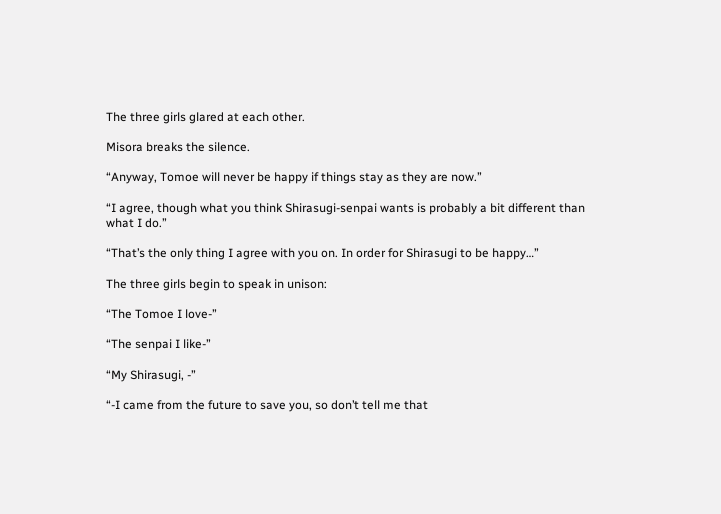The three girls glared at each other.

Misora breaks the silence.

“Anyway, Tomoe will never be happy if things stay as they are now.”

“I agree, though what you think Shirasugi-senpai wants is probably a bit different than what I do.”

“That’s the only thing I agree with you on. In order for Shirasugi to be happy…”

The three girls begin to speak in unison:

“The Tomoe I love-”

“The senpai I like-”

“My Shirasugi, -”

“-I came from the future to save you, so don’t tell me that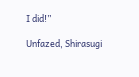I did!”

Unfazed, Shirasugi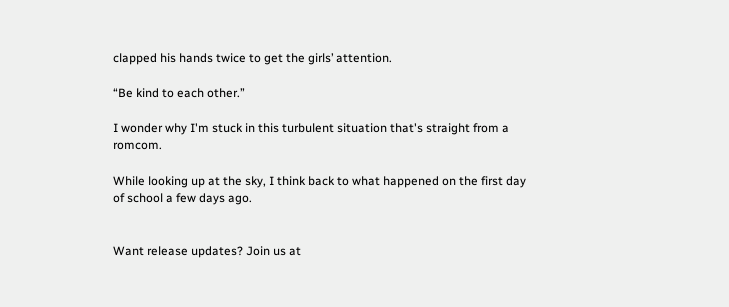clapped his hands twice to get the girls’ attention.

“Be kind to each other.”

I wonder why I'm stuck in this turbulent situation that's straight from a romcom.

While looking up at the sky, I think back to what happened on the first day of school a few days ago.


Want release updates? Join us at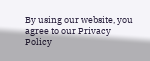By using our website, you agree to our Privacy Policy